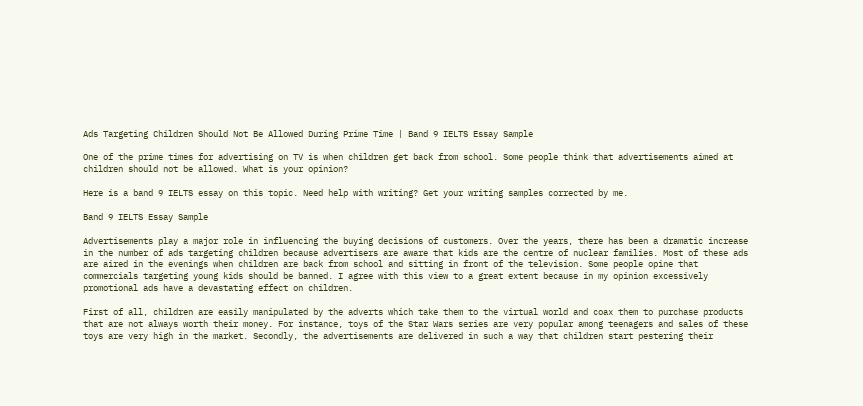Ads Targeting Children Should Not Be Allowed During Prime Time | Band 9 IELTS Essay Sample

One of the prime times for advertising on TV is when children get back from school. Some people think that advertisements aimed at children should not be allowed. What is your opinion?

Here is a band 9 IELTS essay on this topic. Need help with writing? Get your writing samples corrected by me.

Band 9 IELTS Essay Sample

Advertisements play a major role in influencing the buying decisions of customers. Over the years, there has been a dramatic increase in the number of ads targeting children because advertisers are aware that kids are the centre of nuclear families. Most of these ads are aired in the evenings when children are back from school and sitting in front of the television. Some people opine that commercials targeting young kids should be banned. I agree with this view to a great extent because in my opinion excessively promotional ads have a devastating effect on children.

First of all, children are easily manipulated by the adverts which take them to the virtual world and coax them to purchase products that are not always worth their money. For instance, toys of the Star Wars series are very popular among teenagers and sales of these toys are very high in the market. Secondly, the advertisements are delivered in such a way that children start pestering their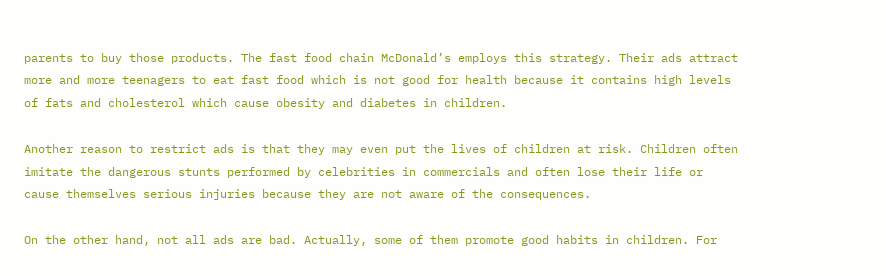parents to buy those products. The fast food chain McDonald’s employs this strategy. Their ads attract more and more teenagers to eat fast food which is not good for health because it contains high levels of fats and cholesterol which cause obesity and diabetes in children.

Another reason to restrict ads is that they may even put the lives of children at risk. Children often imitate the dangerous stunts performed by celebrities in commercials and often lose their life or cause themselves serious injuries because they are not aware of the consequences.

On the other hand, not all ads are bad. Actually, some of them promote good habits in children. For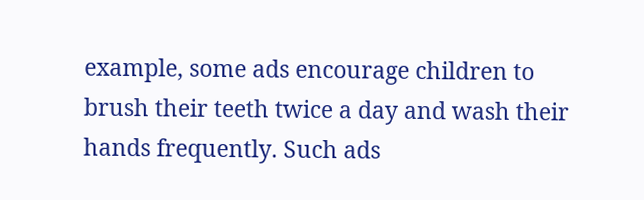example, some ads encourage children to brush their teeth twice a day and wash their hands frequently. Such ads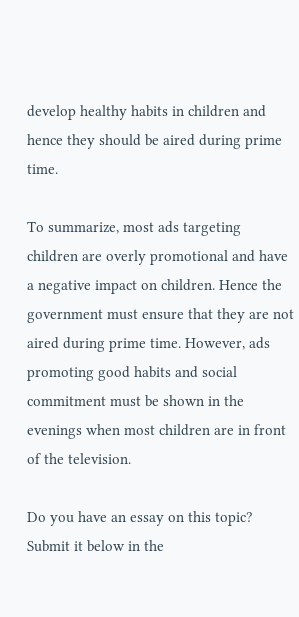develop healthy habits in children and hence they should be aired during prime time.

To summarize, most ads targeting children are overly promotional and have a negative impact on children. Hence the government must ensure that they are not aired during prime time. However, ads promoting good habits and social commitment must be shown in the evenings when most children are in front of the television.

Do you have an essay on this topic? Submit it below in the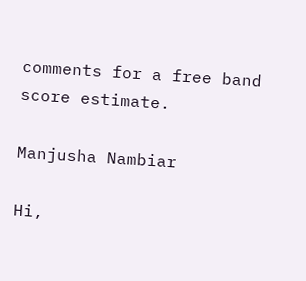comments for a free band score estimate.

Manjusha Nambiar

Hi,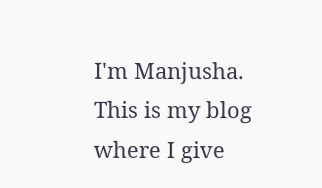I'm Manjusha. This is my blog where I give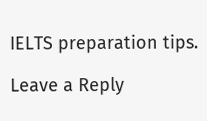IELTS preparation tips.

Leave a Reply